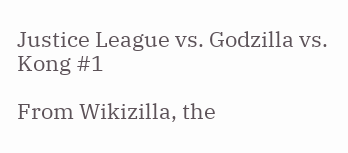Justice League vs. Godzilla vs. Kong #1

From Wikizilla, the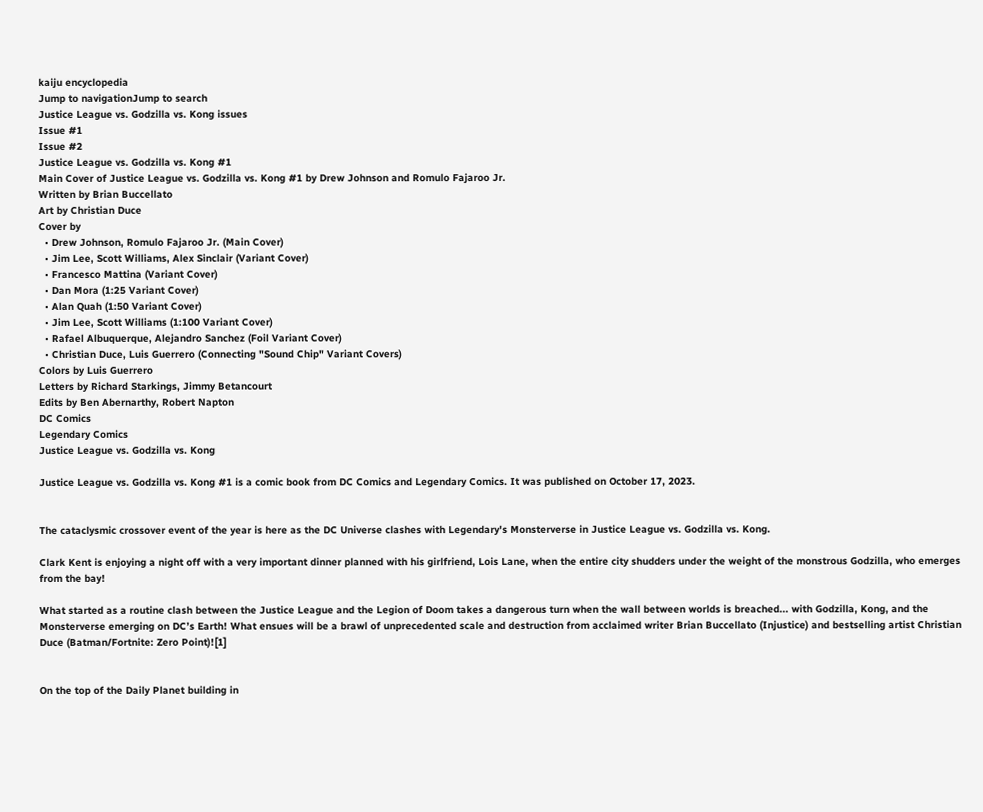kaiju encyclopedia
Jump to navigationJump to search
Justice League vs. Godzilla vs. Kong issues
Issue #1
Issue #2
Justice League vs. Godzilla vs. Kong #1
Main Cover of Justice League vs. Godzilla vs. Kong #1 by Drew Johnson and Romulo Fajaroo Jr.
Written by Brian Buccellato
Art by Christian Duce
Cover by
  • Drew Johnson, Romulo Fajaroo Jr. (Main Cover)
  • Jim Lee, Scott Williams, Alex Sinclair (Variant Cover)
  • Francesco Mattina (Variant Cover)
  • Dan Mora (1:25 Variant Cover)
  • Alan Quah (1:50 Variant Cover)
  • Jim Lee, Scott Williams (1:100 Variant Cover)
  • Rafael Albuquerque, Alejandro Sanchez (Foil Variant Cover)
  • Christian Duce, Luis Guerrero (Connecting "Sound Chip" Variant Covers)
Colors by Luis Guerrero
Letters by Richard Starkings, Jimmy Betancourt
Edits by Ben Abernarthy, Robert Napton
DC Comics
Legendary Comics
Justice League vs. Godzilla vs. Kong

Justice League vs. Godzilla vs. Kong #1 is a comic book from DC Comics and Legendary Comics. It was published on October 17, 2023.


The cataclysmic crossover event of the year is here as the DC Universe clashes with Legendary's Monsterverse in Justice League vs. Godzilla vs. Kong.

Clark Kent is enjoying a night off with a very important dinner planned with his girlfriend, Lois Lane, when the entire city shudders under the weight of the monstrous Godzilla, who emerges from the bay!

What started as a routine clash between the Justice League and the Legion of Doom takes a dangerous turn when the wall between worlds is breached... with Godzilla, Kong, and the Monsterverse emerging on DC’s Earth! What ensues will be a brawl of unprecedented scale and destruction from acclaimed writer Brian Buccellato (Injustice) and bestselling artist Christian Duce (Batman/Fortnite: Zero Point)![1]


On the top of the Daily Planet building in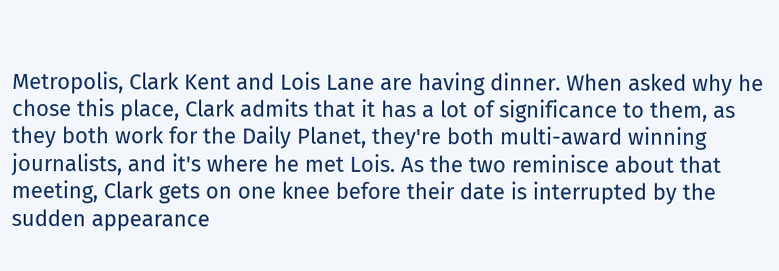Metropolis, Clark Kent and Lois Lane are having dinner. When asked why he chose this place, Clark admits that it has a lot of significance to them, as they both work for the Daily Planet, they're both multi-award winning journalists, and it's where he met Lois. As the two reminisce about that meeting, Clark gets on one knee before their date is interrupted by the sudden appearance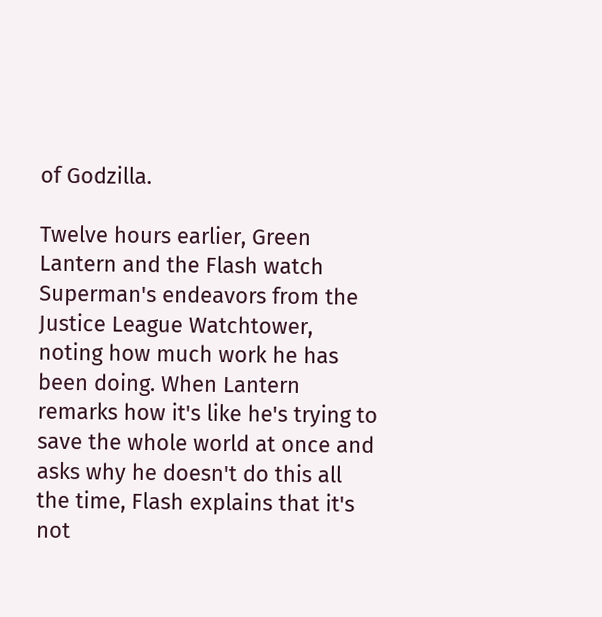of Godzilla.

Twelve hours earlier, Green Lantern and the Flash watch Superman's endeavors from the Justice League Watchtower, noting how much work he has been doing. When Lantern remarks how it's like he's trying to save the whole world at once and asks why he doesn't do this all the time, Flash explains that it's not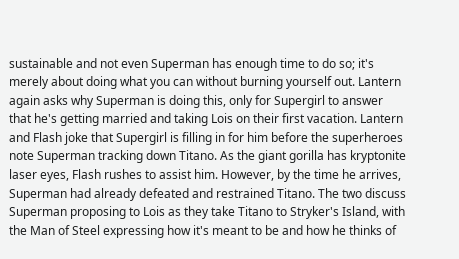sustainable and not even Superman has enough time to do so; it's merely about doing what you can without burning yourself out. Lantern again asks why Superman is doing this, only for Supergirl to answer that he's getting married and taking Lois on their first vacation. Lantern and Flash joke that Supergirl is filling in for him before the superheroes note Superman tracking down Titano. As the giant gorilla has kryptonite laser eyes, Flash rushes to assist him. However, by the time he arrives, Superman had already defeated and restrained Titano. The two discuss Superman proposing to Lois as they take Titano to Stryker's Island, with the Man of Steel expressing how it's meant to be and how he thinks of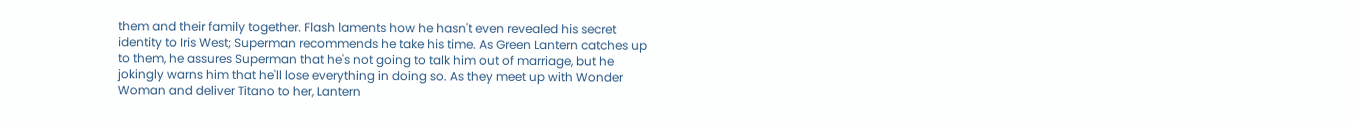them and their family together. Flash laments how he hasn't even revealed his secret identity to Iris West; Superman recommends he take his time. As Green Lantern catches up to them, he assures Superman that he's not going to talk him out of marriage, but he jokingly warns him that he'll lose everything in doing so. As they meet up with Wonder Woman and deliver Titano to her, Lantern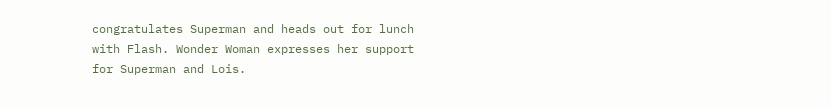congratulates Superman and heads out for lunch with Flash. Wonder Woman expresses her support for Superman and Lois.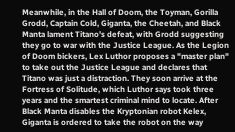Meanwhile, in the Hall of Doom, the Toyman, Gorilla Grodd, Captain Cold, Giganta, the Cheetah, and Black Manta lament Titano's defeat, with Grodd suggesting they go to war with the Justice League. As the Legion of Doom bickers, Lex Luthor proposes a "master plan" to take out the Justice League and declares that Titano was just a distraction. They soon arrive at the Fortress of Solitude, which Luthor says took three years and the smartest criminal mind to locate. After Black Manta disables the Kryptonian robot Kelex, Giganta is ordered to take the robot on the way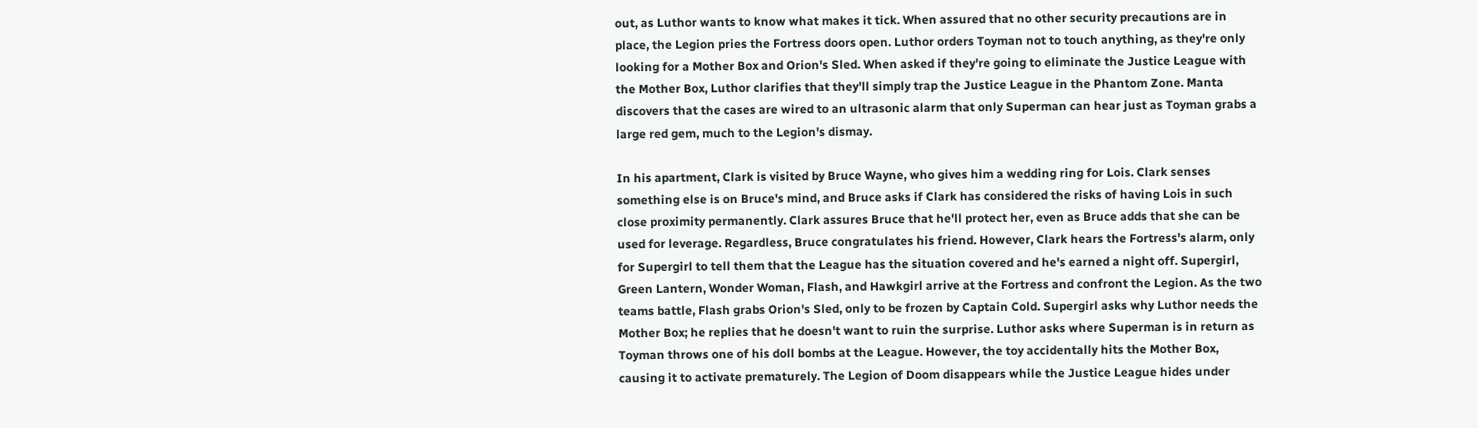out, as Luthor wants to know what makes it tick. When assured that no other security precautions are in place, the Legion pries the Fortress doors open. Luthor orders Toyman not to touch anything, as they're only looking for a Mother Box and Orion's Sled. When asked if they're going to eliminate the Justice League with the Mother Box, Luthor clarifies that they'll simply trap the Justice League in the Phantom Zone. Manta discovers that the cases are wired to an ultrasonic alarm that only Superman can hear just as Toyman grabs a large red gem, much to the Legion's dismay.

In his apartment, Clark is visited by Bruce Wayne, who gives him a wedding ring for Lois. Clark senses something else is on Bruce's mind, and Bruce asks if Clark has considered the risks of having Lois in such close proximity permanently. Clark assures Bruce that he'll protect her, even as Bruce adds that she can be used for leverage. Regardless, Bruce congratulates his friend. However, Clark hears the Fortress's alarm, only for Supergirl to tell them that the League has the situation covered and he's earned a night off. Supergirl, Green Lantern, Wonder Woman, Flash, and Hawkgirl arrive at the Fortress and confront the Legion. As the two teams battle, Flash grabs Orion's Sled, only to be frozen by Captain Cold. Supergirl asks why Luthor needs the Mother Box; he replies that he doesn't want to ruin the surprise. Luthor asks where Superman is in return as Toyman throws one of his doll bombs at the League. However, the toy accidentally hits the Mother Box, causing it to activate prematurely. The Legion of Doom disappears while the Justice League hides under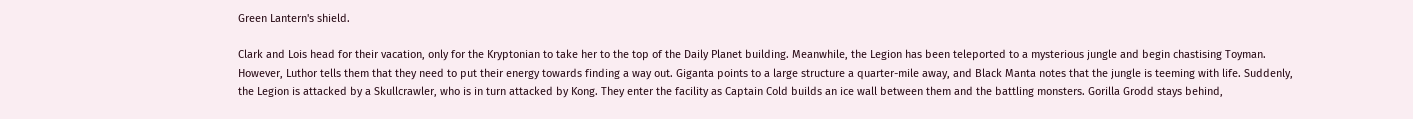Green Lantern's shield.

Clark and Lois head for their vacation, only for the Kryptonian to take her to the top of the Daily Planet building. Meanwhile, the Legion has been teleported to a mysterious jungle and begin chastising Toyman. However, Luthor tells them that they need to put their energy towards finding a way out. Giganta points to a large structure a quarter-mile away, and Black Manta notes that the jungle is teeming with life. Suddenly, the Legion is attacked by a Skullcrawler, who is in turn attacked by Kong. They enter the facility as Captain Cold builds an ice wall between them and the battling monsters. Gorilla Grodd stays behind,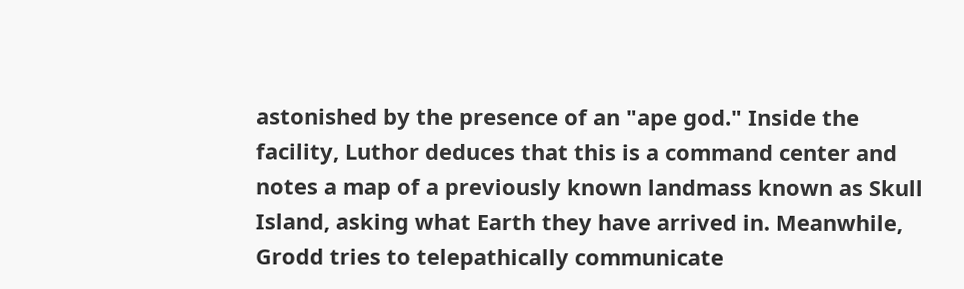astonished by the presence of an "ape god." Inside the facility, Luthor deduces that this is a command center and notes a map of a previously known landmass known as Skull Island, asking what Earth they have arrived in. Meanwhile, Grodd tries to telepathically communicate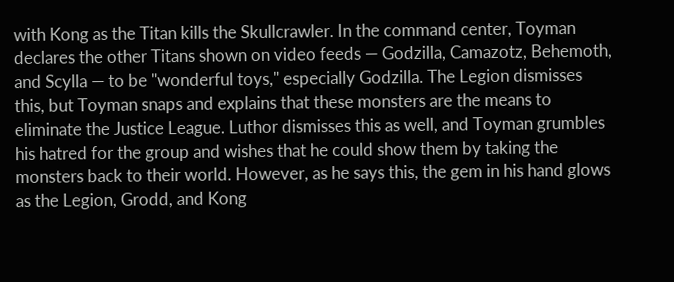with Kong as the Titan kills the Skullcrawler. In the command center, Toyman declares the other Titans shown on video feeds — Godzilla, Camazotz, Behemoth, and Scylla — to be "wonderful toys," especially Godzilla. The Legion dismisses this, but Toyman snaps and explains that these monsters are the means to eliminate the Justice League. Luthor dismisses this as well, and Toyman grumbles his hatred for the group and wishes that he could show them by taking the monsters back to their world. However, as he says this, the gem in his hand glows as the Legion, Grodd, and Kong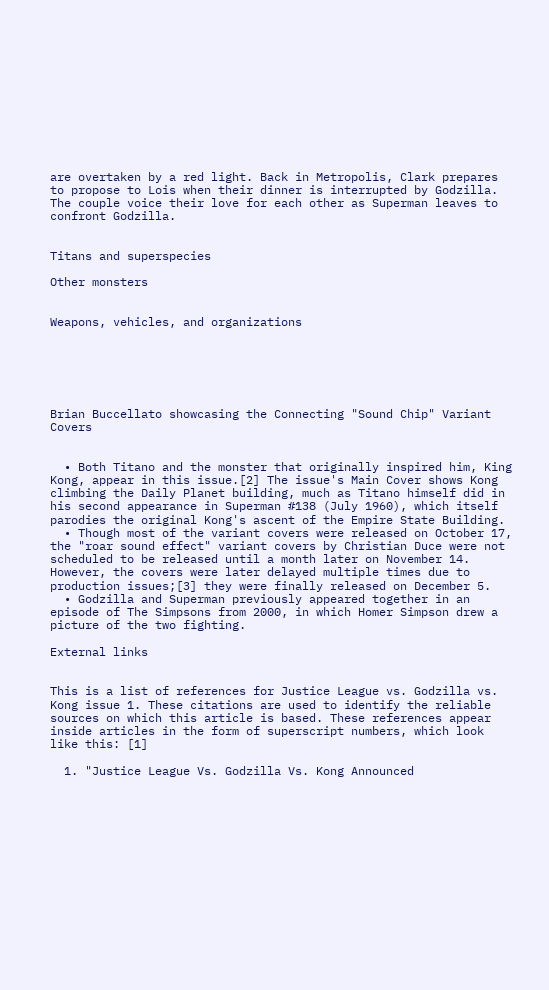are overtaken by a red light. Back in Metropolis, Clark prepares to propose to Lois when their dinner is interrupted by Godzilla. The couple voice their love for each other as Superman leaves to confront Godzilla.


Titans and superspecies

Other monsters


Weapons, vehicles, and organizations






Brian Buccellato showcasing the Connecting "Sound Chip" Variant Covers


  • Both Titano and the monster that originally inspired him, King Kong, appear in this issue.[2] The issue's Main Cover shows Kong climbing the Daily Planet building, much as Titano himself did in his second appearance in Superman #138 (July 1960), which itself parodies the original Kong's ascent of the Empire State Building.
  • Though most of the variant covers were released on October 17, the "roar sound effect" variant covers by Christian Duce were not scheduled to be released until a month later on November 14. However, the covers were later delayed multiple times due to production issues;[3] they were finally released on December 5.
  • Godzilla and Superman previously appeared together in an episode of The Simpsons from 2000, in which Homer Simpson drew a picture of the two fighting.

External links


This is a list of references for Justice League vs. Godzilla vs. Kong issue 1. These citations are used to identify the reliable sources on which this article is based. These references appear inside articles in the form of superscript numbers, which look like this: [1]

  1. "Justice League Vs. Godzilla Vs. Kong Announced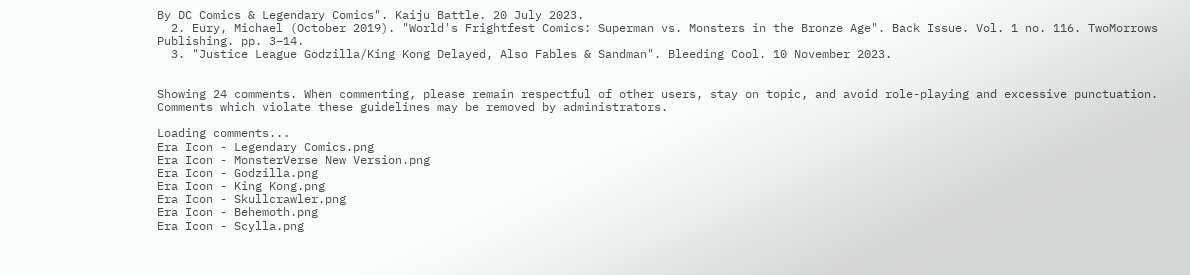By DC Comics & Legendary Comics". Kaiju Battle. 20 July 2023.
  2. Eury, Michael (October 2019). "World's Frightfest Comics: Superman vs. Monsters in the Bronze Age". Back Issue. Vol. 1 no. 116. TwoMorrows Publishing. pp. 3–14.
  3. "Justice League Godzilla/King Kong Delayed, Also Fables & Sandman". Bleeding Cool. 10 November 2023.


Showing 24 comments. When commenting, please remain respectful of other users, stay on topic, and avoid role-playing and excessive punctuation. Comments which violate these guidelines may be removed by administrators.

Loading comments...
Era Icon - Legendary Comics.png
Era Icon - MonsterVerse New Version.png
Era Icon - Godzilla.png
Era Icon - King Kong.png
Era Icon - Skullcrawler.png
Era Icon - Behemoth.png
Era Icon - Scylla.png